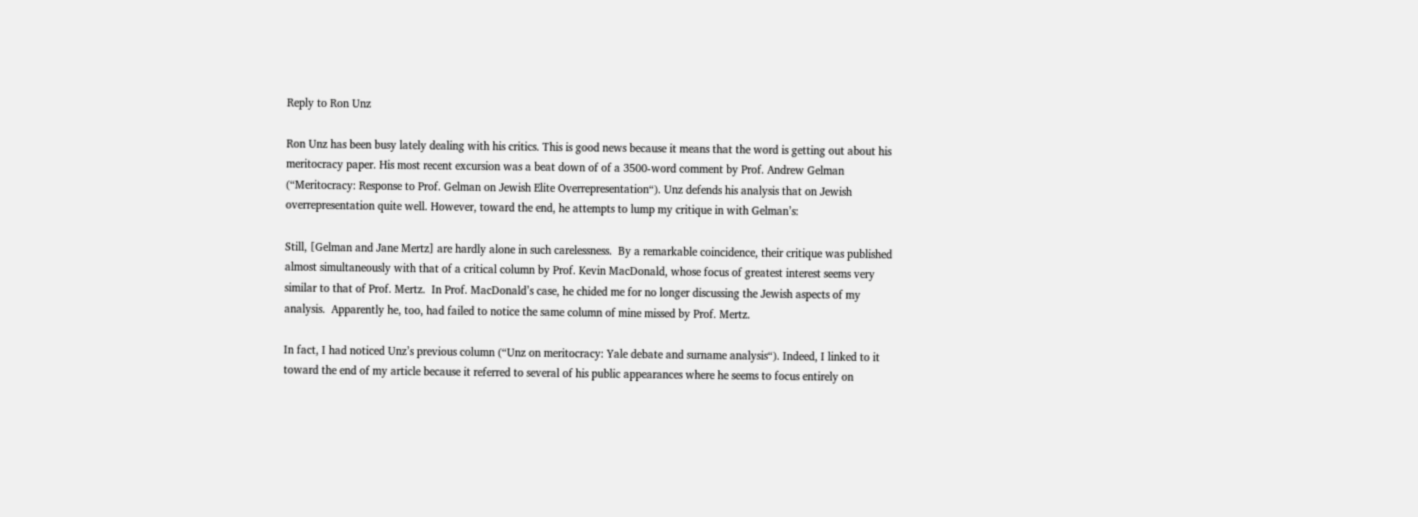Reply to Ron Unz

Ron Unz has been busy lately dealing with his critics. This is good news because it means that the word is getting out about his meritocracy paper. His most recent excursion was a beat down of of a 3500-word comment by Prof. Andrew Gelman (“Meritocracy: Response to Prof. Gelman on Jewish Elite Overrepresentation“). Unz defends his analysis that on Jewish overrepresentation quite well. However, toward the end, he attempts to lump my critique in with Gelman’s:

Still, [Gelman and Jane Mertz] are hardly alone in such carelessness.  By a remarkable coincidence, their critique was published almost simultaneously with that of a critical column by Prof. Kevin MacDonald, whose focus of greatest interest seems very similar to that of Prof. Mertz.  In Prof. MacDonald’s case, he chided me for no longer discussing the Jewish aspects of my analysis.  Apparently he, too, had failed to notice the same column of mine missed by Prof. Mertz.

In fact, I had noticed Unz’s previous column (“Unz on meritocracy: Yale debate and surname analysis“). Indeed, I linked to it toward the end of my article because it referred to several of his public appearances where he seems to focus entirely on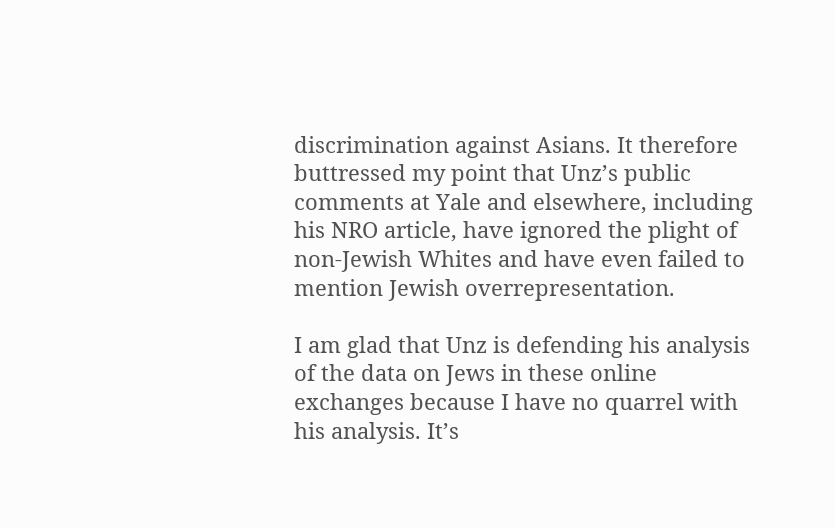discrimination against Asians. It therefore buttressed my point that Unz’s public comments at Yale and elsewhere, including his NRO article, have ignored the plight of non-Jewish Whites and have even failed to mention Jewish overrepresentation.

I am glad that Unz is defending his analysis of the data on Jews in these online exchanges because I have no quarrel with his analysis. It’s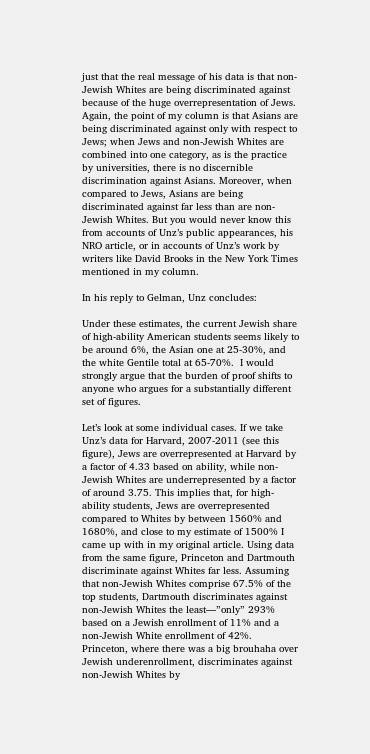just that the real message of his data is that non-Jewish Whites are being discriminated against because of the huge overrepresentation of Jews. Again, the point of my column is that Asians are being discriminated against only with respect to Jews; when Jews and non-Jewish Whites are combined into one category, as is the practice by universities, there is no discernible discrimination against Asians. Moreover, when compared to Jews, Asians are being discriminated against far less than are non-Jewish Whites. But you would never know this from accounts of Unz’s public appearances, his NRO article, or in accounts of Unz’s work by writers like David Brooks in the New York Times mentioned in my column.

In his reply to Gelman, Unz concludes:

Under these estimates, the current Jewish share of high-ability American students seems likely to be around 6%, the Asian one at 25-30%, and the white Gentile total at 65-70%.  I would strongly argue that the burden of proof shifts to anyone who argues for a substantially different set of figures.

Let’s look at some individual cases. If we take Unz’s data for Harvard, 2007-2011 (see this figure), Jews are overrepresented at Harvard by a factor of 4.33 based on ability, while non-Jewish Whites are underrepresented by a factor of around 3.75. This implies that, for high-ability students, Jews are overrepresented compared to Whites by between 1560% and 1680%, and close to my estimate of 1500% I came up with in my original article. Using data from the same figure, Princeton and Dartmouth discriminate against Whites far less. Assuming that non-Jewish Whites comprise 67.5% of the top students, Dartmouth discriminates against non-Jewish Whites the least—”only” 293% based on a Jewish enrollment of 11% and a non-Jewish White enrollment of 42%. Princeton, where there was a big brouhaha over Jewish underenrollment, discriminates against non-Jewish Whites by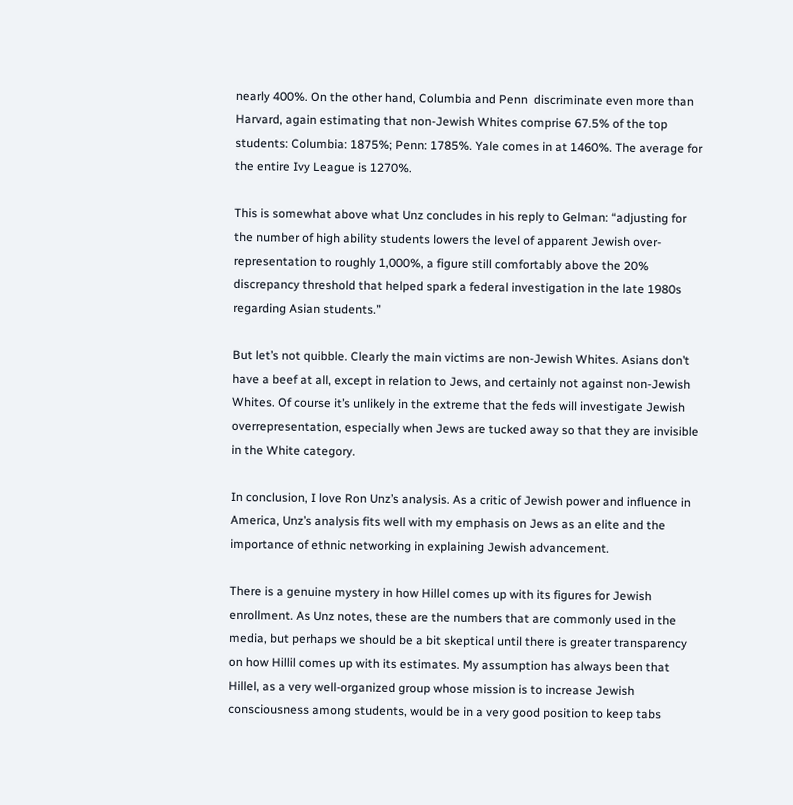nearly 400%. On the other hand, Columbia and Penn  discriminate even more than Harvard, again estimating that non-Jewish Whites comprise 67.5% of the top students: Columbia: 1875%; Penn: 1785%. Yale comes in at 1460%. The average for the entire Ivy League is 1270%.

This is somewhat above what Unz concludes in his reply to Gelman: “adjusting for the number of high ability students lowers the level of apparent Jewish over-representation to roughly 1,000%, a figure still comfortably above the 20% discrepancy threshold that helped spark a federal investigation in the late 1980s regarding Asian students.”

But let’s not quibble. Clearly the main victims are non-Jewish Whites. Asians don’t have a beef at all, except in relation to Jews, and certainly not against non-Jewish Whites. Of course it’s unlikely in the extreme that the feds will investigate Jewish overrepresentation, especially when Jews are tucked away so that they are invisible in the White category.

In conclusion, I love Ron Unz’s analysis. As a critic of Jewish power and influence in America, Unz’s analysis fits well with my emphasis on Jews as an elite and the importance of ethnic networking in explaining Jewish advancement.

There is a genuine mystery in how Hillel comes up with its figures for Jewish enrollment. As Unz notes, these are the numbers that are commonly used in the media, but perhaps we should be a bit skeptical until there is greater transparency on how Hillil comes up with its estimates. My assumption has always been that Hillel, as a very well-organized group whose mission is to increase Jewish consciousness among students, would be in a very good position to keep tabs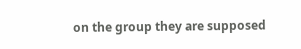on the group they are supposed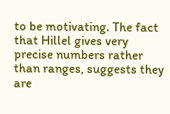to be motivating. The fact that Hillel gives very precise numbers rather than ranges, suggests they are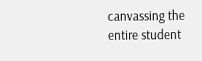canvassing the entire student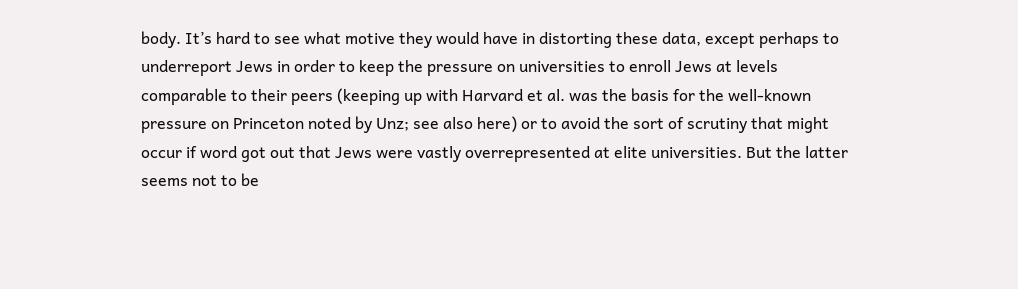body. It’s hard to see what motive they would have in distorting these data, except perhaps to underreport Jews in order to keep the pressure on universities to enroll Jews at levels comparable to their peers (keeping up with Harvard et al. was the basis for the well-known pressure on Princeton noted by Unz; see also here) or to avoid the sort of scrutiny that might occur if word got out that Jews were vastly overrepresented at elite universities. But the latter seems not to be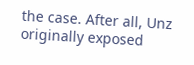the case. After all, Unz originally exposed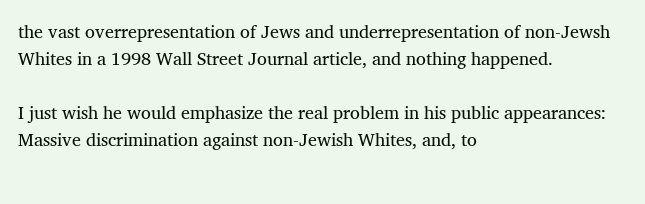the vast overrepresentation of Jews and underrepresentation of non-Jewsh Whites in a 1998 Wall Street Journal article, and nothing happened.

I just wish he would emphasize the real problem in his public appearances: Massive discrimination against non-Jewish Whites, and, to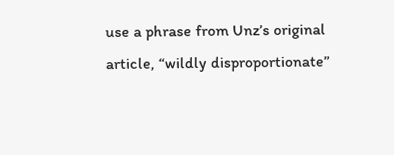use a phrase from Unz’s original article, “wildly disproportionate”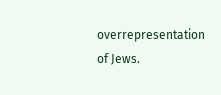overrepresentation of Jews.